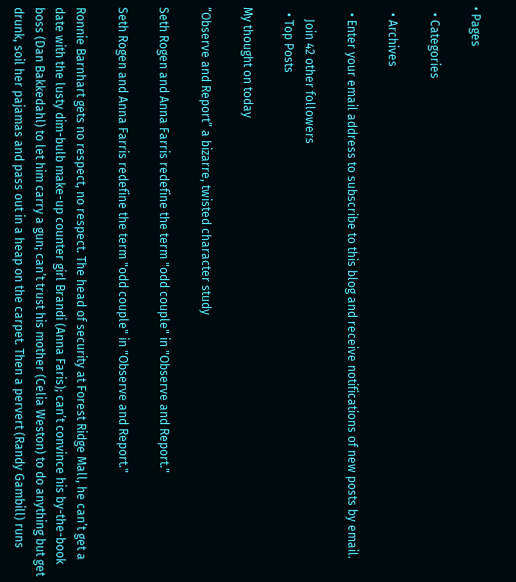• Pages

  • Categories

  • Archives

  • Enter your email address to subscribe to this blog and receive notifications of new posts by email.

    Join 42 other followers
  • Top Posts

My thought on today

“Observe and Report” a bizarre, twisted character study

Seth Rogen and Anna Farris redefine the term "odd couple" in "Observe and Report."

Seth Rogen and Anna Farris redefine the term "odd couple" in "Observe and Report."

Ronnie Barnhart gets no respect, no respect. The head of security at Forest Ridge Mall, he can’t get a date with the lusty dim-bulb make-up counter girl Brandi (Anna Faris); can’t convince his by-the-book boss (Dan Bakkedahl) to let him carry a gun; can’t trust his mother (Celia Weston) to do anything but get drunk, soil her pajamas and pass out in a heap on the carpet. Then a pervert (Randy Gambill) runs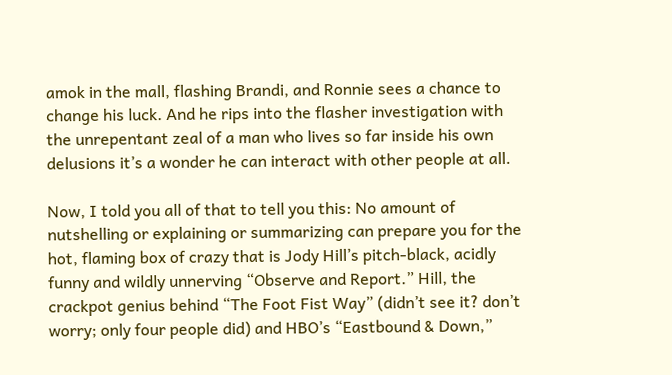amok in the mall, flashing Brandi, and Ronnie sees a chance to change his luck. And he rips into the flasher investigation with the unrepentant zeal of a man who lives so far inside his own delusions it’s a wonder he can interact with other people at all.

Now, I told you all of that to tell you this: No amount of nutshelling or explaining or summarizing can prepare you for the hot, flaming box of crazy that is Jody Hill’s pitch-black, acidly funny and wildly unnerving “Observe and Report.” Hill, the crackpot genius behind “The Foot Fist Way” (didn’t see it? don’t worry; only four people did) and HBO’s “Eastbound & Down,”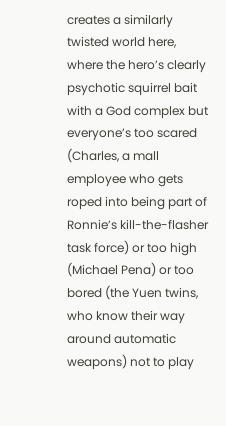creates a similarly twisted world here, where the hero’s clearly psychotic squirrel bait with a God complex but everyone’s too scared (Charles, a mall employee who gets roped into being part of Ronnie’s kill-the-flasher task force) or too high (Michael Pena) or too bored (the Yuen twins, who know their way around automatic weapons) not to play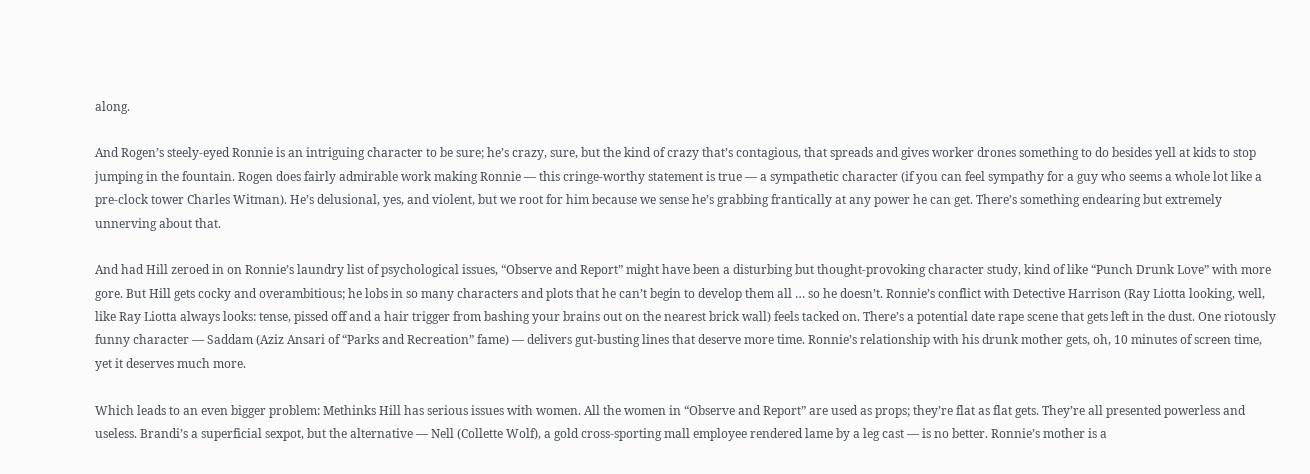along.

And Rogen’s steely-eyed Ronnie is an intriguing character to be sure; he’s crazy, sure, but the kind of crazy that’s contagious, that spreads and gives worker drones something to do besides yell at kids to stop jumping in the fountain. Rogen does fairly admirable work making Ronnie — this cringe-worthy statement is true — a sympathetic character (if you can feel sympathy for a guy who seems a whole lot like a pre-clock tower Charles Witman). He’s delusional, yes, and violent, but we root for him because we sense he’s grabbing frantically at any power he can get. There’s something endearing but extremely unnerving about that.

And had Hill zeroed in on Ronnie’s laundry list of psychological issues, “Observe and Report” might have been a disturbing but thought-provoking character study, kind of like “Punch Drunk Love” with more gore. But Hill gets cocky and overambitious; he lobs in so many characters and plots that he can’t begin to develop them all … so he doesn’t. Ronnie’s conflict with Detective Harrison (Ray Liotta looking, well, like Ray Liotta always looks: tense, pissed off and a hair trigger from bashing your brains out on the nearest brick wall) feels tacked on. There’s a potential date rape scene that gets left in the dust. One riotously funny character — Saddam (Aziz Ansari of “Parks and Recreation” fame) — delivers gut-busting lines that deserve more time. Ronnie’s relationship with his drunk mother gets, oh, 10 minutes of screen time, yet it deserves much more.

Which leads to an even bigger problem: Methinks Hill has serious issues with women. All the women in “Observe and Report” are used as props; they’re flat as flat gets. They’re all presented powerless and useless. Brandi’s a superficial sexpot, but the alternative — Nell (Collette Wolf), a gold cross-sporting mall employee rendered lame by a leg cast — is no better. Ronnie’s mother is a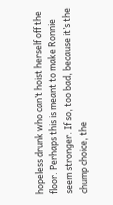hopeless drunk who can’t hoist herself off the floor. Perhaps this is meant to make Ronnie seem stronger. If so, too bad, because it’s the chump choice, the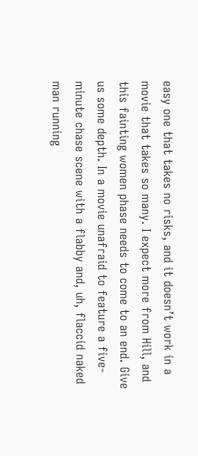easy one that takes no risks, and it doesn’t work in a movie that takes so many. I expect more from Hill, and this fainting women phase needs to come to an end. Give us some depth. In a movie unafraid to feature a five-minute chase scene with a flabby and, uh, flaccid naked man running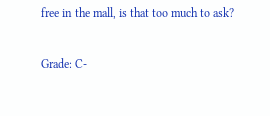free in the mall, is that too much to ask?

Grade: C-